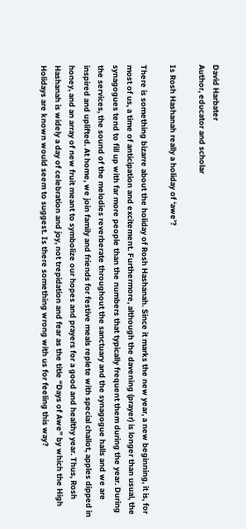David Harbater
Author, educator and scholar

Is Rosh Hashanah really a holiday of ‘awe’?

There is something bizarre about the holiday of Rosh Hashanah. Since it marks the new year, a new beginning, it is, for most of us, a time of anticipation and excitement. Furthermore, although the davening (prayer) is longer than usual, the synagogues tend to fill up with far more people than the numbers that typically frequent them during the year. During the services, the sound of the melodies reverberate throughout the sanctuary and the synagogue halls and we are inspired and uplifted. At home, we join family and friends for festive meals replete with special challot, apples dipped in honey, and an array of new fruit meant to symbolize our hopes and prayers for a good and healthy year. Thus, Rosh Hashanah is widely a day of celebration and joy, not trepidation and fear as the title “Days of Awe” by which the High Holidays are known would seem to suggest. Is there something wrong with us for feeling this way?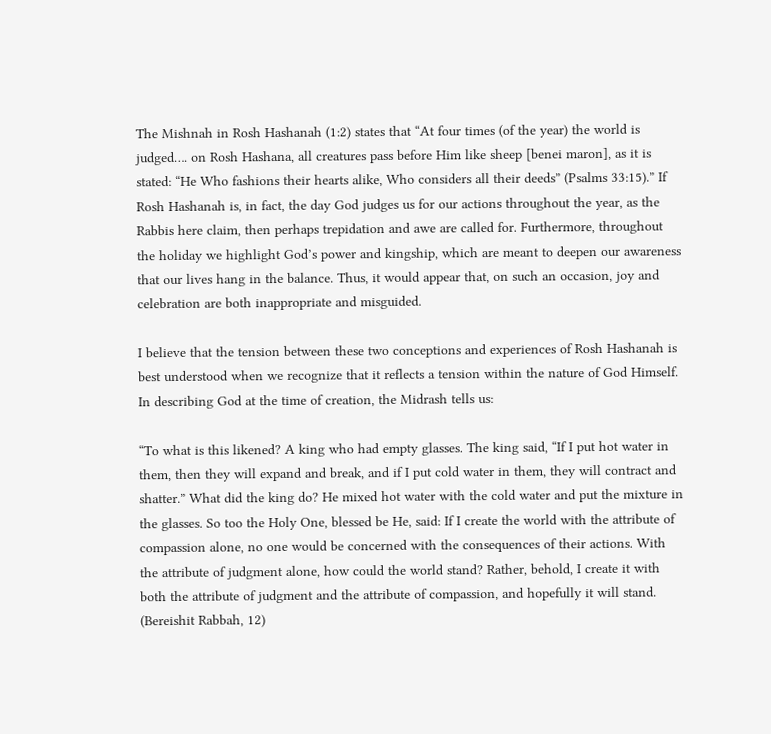The Mishnah in Rosh Hashanah (1:2) states that “At four times (of the year) the world is judged…. on Rosh Hashana, all creatures pass before Him like sheep [benei maron], as it is stated: “He Who fashions their hearts alike, Who considers all their deeds” (Psalms 33:15).” If Rosh Hashanah is, in fact, the day God judges us for our actions throughout the year, as the Rabbis here claim, then perhaps trepidation and awe are called for. Furthermore, throughout the holiday we highlight God’s power and kingship, which are meant to deepen our awareness that our lives hang in the balance. Thus, it would appear that, on such an occasion, joy and celebration are both inappropriate and misguided.

I believe that the tension between these two conceptions and experiences of Rosh Hashanah is best understood when we recognize that it reflects a tension within the nature of God Himself. In describing God at the time of creation, the Midrash tells us:

“To what is this likened? A king who had empty glasses. The king said, “If I put hot water in them, then they will expand and break, and if I put cold water in them, they will contract and shatter.” What did the king do? He mixed hot water with the cold water and put the mixture in the glasses. So too the Holy One, blessed be He, said: If I create the world with the attribute of compassion alone, no one would be concerned with the consequences of their actions. With the attribute of judgment alone, how could the world stand? Rather, behold, I create it with both the attribute of judgment and the attribute of compassion, and hopefully it will stand. (Bereishit Rabbah, 12)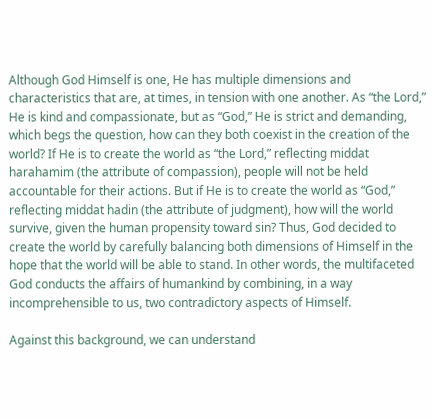Although God Himself is one, He has multiple dimensions and characteristics that are, at times, in tension with one another. As “the Lord,” He is kind and compassionate, but as “God,” He is strict and demanding, which begs the question, how can they both coexist in the creation of the world? If He is to create the world as “the Lord,” reflecting middat harahamim (the attribute of compassion), people will not be held accountable for their actions. But if He is to create the world as “God,” reflecting middat hadin (the attribute of judgment), how will the world survive, given the human propensity toward sin? Thus, God decided to create the world by carefully balancing both dimensions of Himself in the hope that the world will be able to stand. In other words, the multifaceted God conducts the affairs of humankind by combining, in a way incomprehensible to us, two contradictory aspects of Himself.

Against this background, we can understand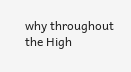why throughout the High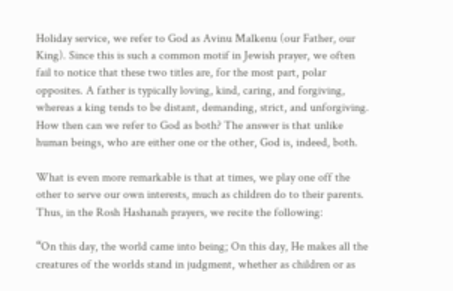Holiday service, we refer to God as Avinu Malkenu (our Father, our King). Since this is such a common motif in Jewish prayer, we often fail to notice that these two titles are, for the most part, polar opposites. A father is typically loving, kind, caring, and forgiving, whereas a king tends to be distant, demanding, strict, and unforgiving. How then can we refer to God as both? The answer is that unlike human beings, who are either one or the other, God is, indeed, both.

What is even more remarkable is that at times, we play one off the other to serve our own interests, much as children do to their parents. Thus, in the Rosh Hashanah prayers, we recite the following:

“On this day, the world came into being; On this day, He makes all the creatures of the worlds stand in judgment, whether as children or as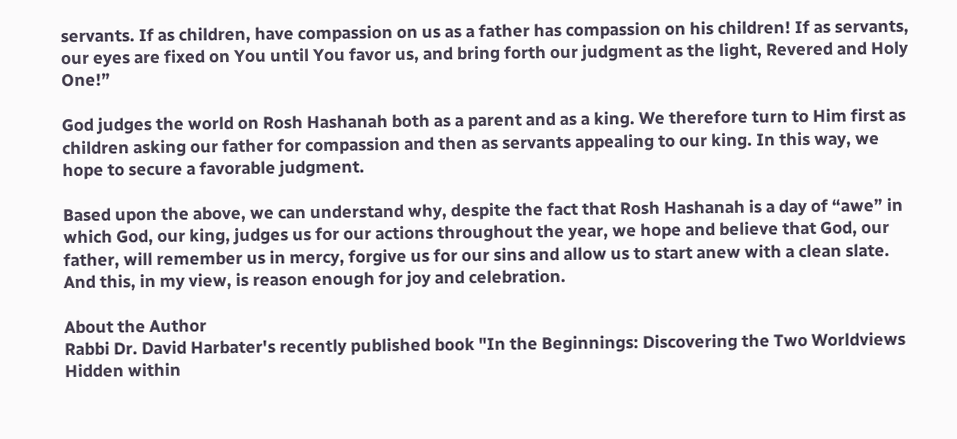servants. If as children, have compassion on us as a father has compassion on his children! If as servants, our eyes are fixed on You until You favor us, and bring forth our judgment as the light, Revered and Holy One!”

God judges the world on Rosh Hashanah both as a parent and as a king. We therefore turn to Him first as children asking our father for compassion and then as servants appealing to our king. In this way, we hope to secure a favorable judgment.

Based upon the above, we can understand why, despite the fact that Rosh Hashanah is a day of “awe” in which God, our king, judges us for our actions throughout the year, we hope and believe that God, our father, will remember us in mercy, forgive us for our sins and allow us to start anew with a clean slate. And this, in my view, is reason enough for joy and celebration.

About the Author
Rabbi Dr. David Harbater's recently published book "In the Beginnings: Discovering the Two Worldviews Hidden within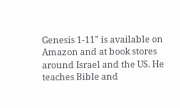Genesis 1-11" is available on Amazon and at book stores around Israel and the US. He teaches Bible and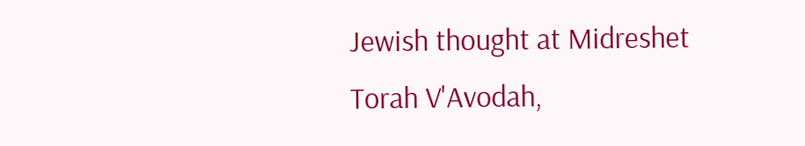Jewish thought at Midreshet Torah V'Avodah,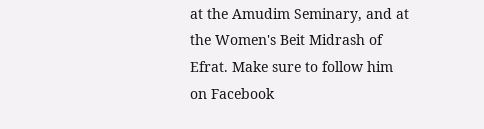at the Amudim Seminary, and at the Women's Beit Midrash of Efrat. Make sure to follow him on Facebook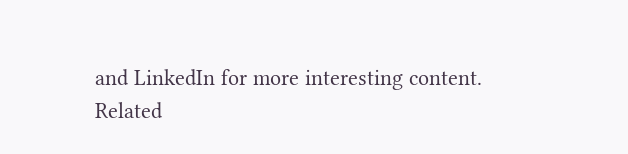and LinkedIn for more interesting content.
Related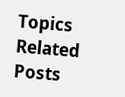Topics
Related Posts